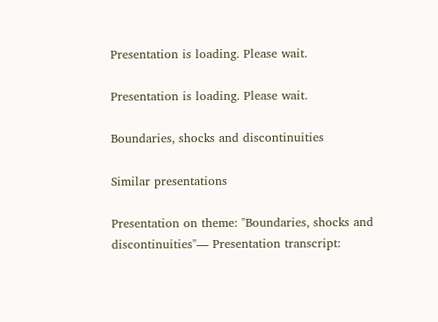Presentation is loading. Please wait.

Presentation is loading. Please wait.

Boundaries, shocks and discontinuities

Similar presentations

Presentation on theme: "Boundaries, shocks and discontinuities"— Presentation transcript: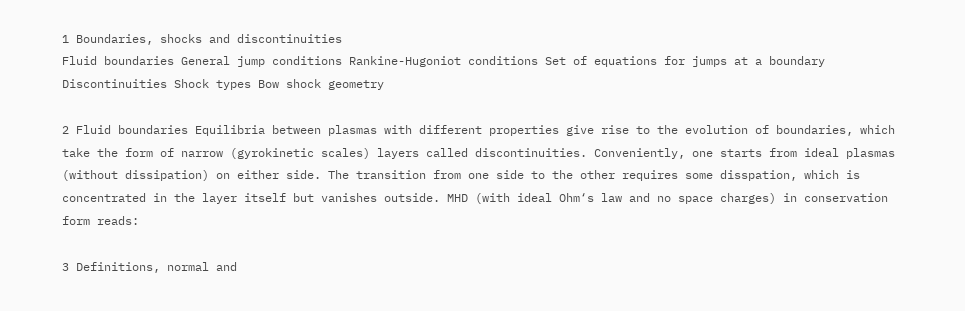1 Boundaries, shocks and discontinuities
Fluid boundaries General jump conditions Rankine-Hugoniot conditions Set of equations for jumps at a boundary Discontinuities Shock types Bow shock geometry

2 Fluid boundaries Equilibria between plasmas with different properties give rise to the evolution of boundaries, which take the form of narrow (gyrokinetic scales) layers called discontinuities. Conveniently, one starts from ideal plasmas (without dissipation) on either side. The transition from one side to the other requires some disspation, which is concentrated in the layer itself but vanishes outside. MHD (with ideal Ohm‘s law and no space charges) in conservation form reads:

3 Definitions, normal and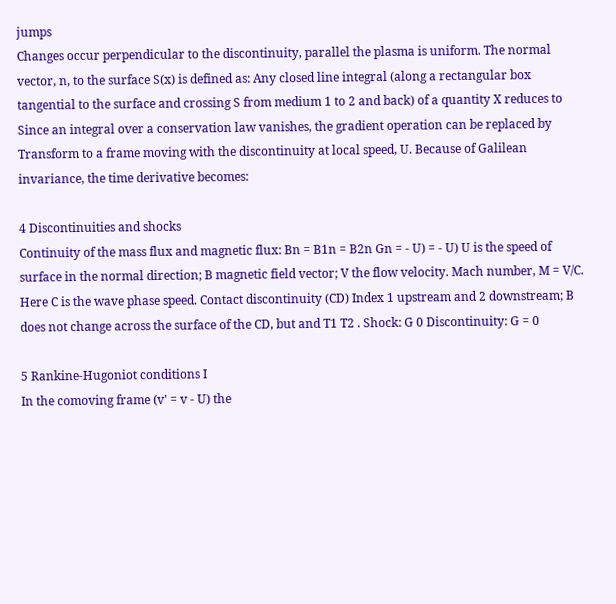jumps
Changes occur perpendicular to the discontinuity, parallel the plasma is uniform. The normal vector, n, to the surface S(x) is defined as: Any closed line integral (along a rectangular box tangential to the surface and crossing S from medium 1 to 2 and back) of a quantity X reduces to Since an integral over a conservation law vanishes, the gradient operation can be replaced by Transform to a frame moving with the discontinuity at local speed, U. Because of Galilean invariance, the time derivative becomes:

4 Discontinuities and shocks
Continuity of the mass flux and magnetic flux: Bn = B1n = B2n Gn = - U) = - U) U is the speed of surface in the normal direction; B magnetic field vector; V the flow velocity. Mach number, M = V/C. Here C is the wave phase speed. Contact discontinuity (CD) Index 1 upstream and 2 downstream; B does not change across the surface of the CD, but and T1 T2 . Shock: G 0 Discontinuity: G = 0

5 Rankine-Hugoniot conditions I
In the comoving frame (v' = v - U) the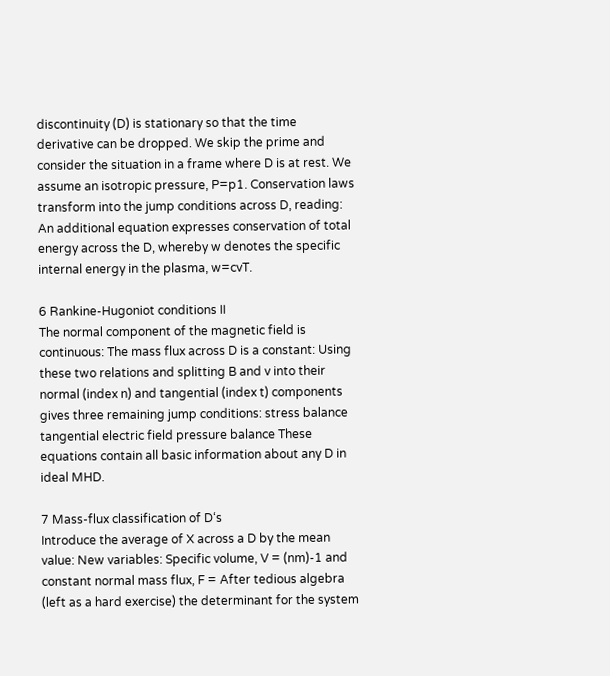discontinuity (D) is stationary so that the time derivative can be dropped. We skip the prime and consider the situation in a frame where D is at rest. We assume an isotropic pressure, P=p1. Conservation laws transform into the jump conditions across D, reading: An additional equation expresses conservation of total energy across the D, whereby w denotes the specific internal energy in the plasma, w=cvT.

6 Rankine-Hugoniot conditions II
The normal component of the magnetic field is continuous: The mass flux across D is a constant: Using these two relations and splitting B and v into their normal (index n) and tangential (index t) components gives three remaining jump conditions: stress balance tangential electric field pressure balance These equations contain all basic information about any D in ideal MHD.

7 Mass-flux classification of D‘s
Introduce the average of X across a D by the mean value: New variables: Specific volume, V = (nm)-1 and constant normal mass flux, F = After tedious algebra (left as a hard exercise) the determinant for the system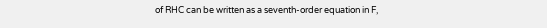of RHC can be written as a seventh-order equation in F,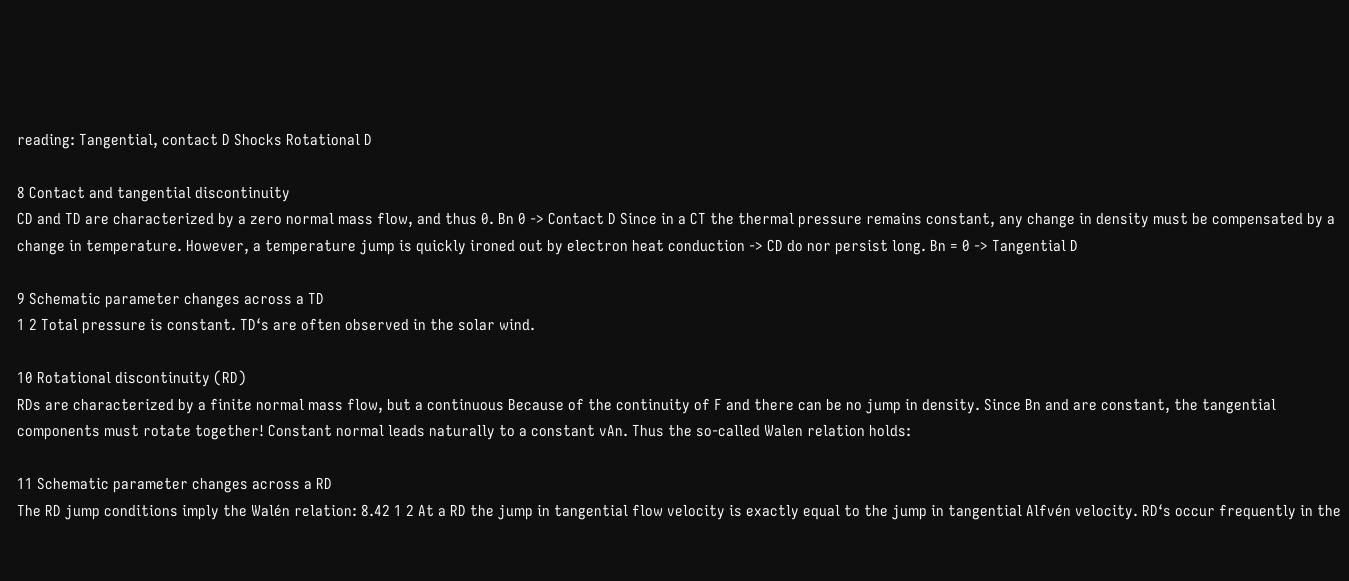reading: Tangential, contact D Shocks Rotational D

8 Contact and tangential discontinuity
CD and TD are characterized by a zero normal mass flow, and thus 0. Bn 0 -> Contact D Since in a CT the thermal pressure remains constant, any change in density must be compensated by a change in temperature. However, a temperature jump is quickly ironed out by electron heat conduction -> CD do nor persist long. Bn = 0 -> Tangential D

9 Schematic parameter changes across a TD
1 2 Total pressure is constant. TD‘s are often observed in the solar wind.

10 Rotational discontinuity (RD)
RDs are characterized by a finite normal mass flow, but a continuous Because of the continuity of F and there can be no jump in density. Since Bn and are constant, the tangential components must rotate together! Constant normal leads naturally to a constant vAn. Thus the so-called Walen relation holds:

11 Schematic parameter changes across a RD
The RD jump conditions imply the Walén relation: 8.42 1 2 At a RD the jump in tangential flow velocity is exactly equal to the jump in tangential Alfvén velocity. RD‘s occur frequently in the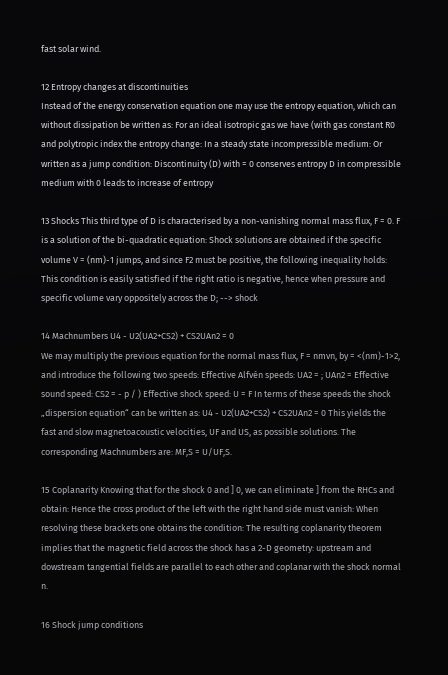fast solar wind.

12 Entropy changes at discontinuities
Instead of the energy conservation equation one may use the entropy equation, which can without dissipation be written as: For an ideal isotropic gas we have (with gas constant R0 and polytropic index the entropy change: In a steady state incompressible medium: Or written as a jump condition: Discontinuity (D) with = 0 conserves entropy D in compressible medium with 0 leads to increase of entropy

13 Shocks This third type of D is characterised by a non-vanishing normal mass flux, F = 0. F is a solution of the bi-quadratic equation: Shock solutions are obtained if the specific volume V = (nm)-1 jumps, and since F2 must be positive, the following inequality holds: This condition is easily satisfied if the right ratio is negative, hence when pressure and specific volume vary oppositely across the D; --> shock

14 Machnumbers U4 - U2(UA2+CS2) + CS2UAn2 = 0
We may multiply the previous equation for the normal mass flux, F = nmvn, by = <(nm)-1>2, and introduce the following two speeds: Effective Alfvén speeds: UA2 = ; UAn2 = Effective sound speed: CS2 = - p / ) Effective shock speed: U = F In terms of these speeds the shock „dispersion equation“ can be written as: U4 - U2(UA2+CS2) + CS2UAn2 = 0 This yields the fast and slow magnetoacoustic velocities, UF and US, as possible solutions. The corresponding Machnumbers are: MF,S = U/UF,S.

15 Coplanarity Knowing that for the shock 0 and ] 0, we can eliminate ] from the RHCs and obtain: Hence the cross product of the left with the right hand side must vanish: When resolving these brackets one obtains the condition: The resulting coplanarity theorem implies that the magnetic field across the shock has a 2-D geometry: upstream and dowstream tangential fields are parallel to each other and coplanar with the shock normal n.

16 Shock jump conditions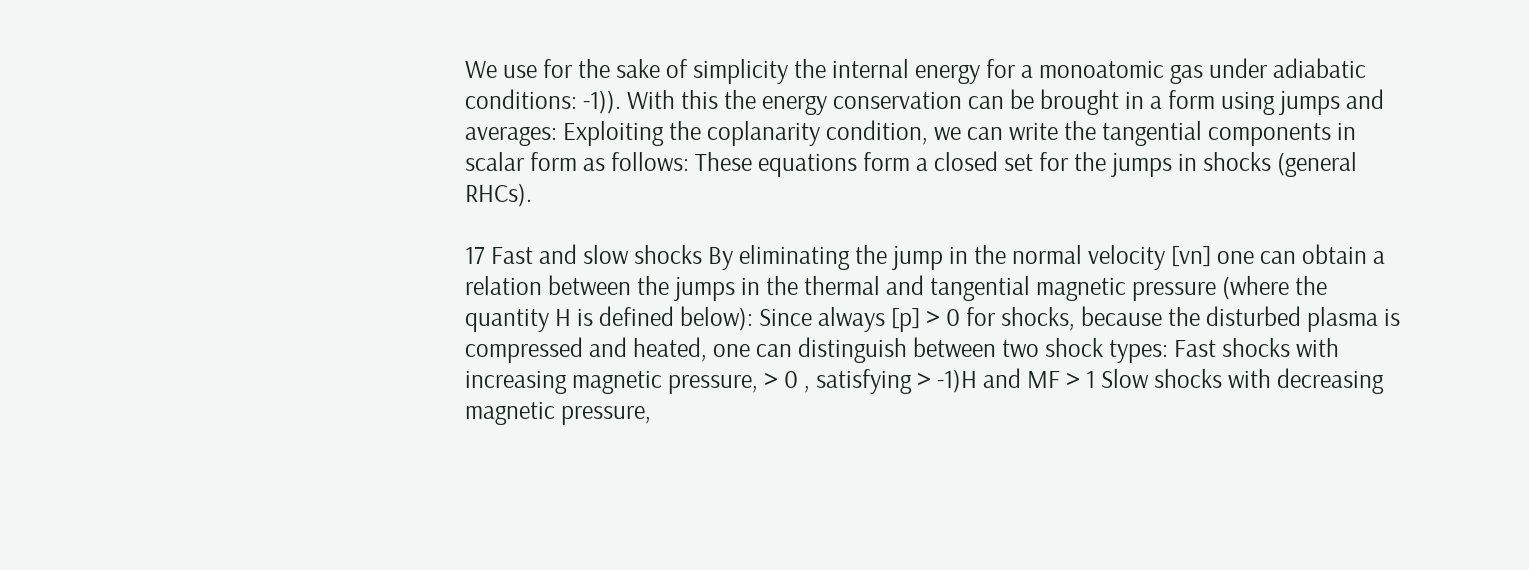We use for the sake of simplicity the internal energy for a monoatomic gas under adiabatic conditions: -1)). With this the energy conservation can be brought in a form using jumps and averages: Exploiting the coplanarity condition, we can write the tangential components in scalar form as follows: These equations form a closed set for the jumps in shocks (general RHCs).

17 Fast and slow shocks By eliminating the jump in the normal velocity [vn] one can obtain a relation between the jumps in the thermal and tangential magnetic pressure (where the quantity H is defined below): Since always [p] > 0 for shocks, because the disturbed plasma is compressed and heated, one can distinguish between two shock types: Fast shocks with increasing magnetic pressure, > 0 , satisfying > -1)H and MF > 1 Slow shocks with decreasing magnetic pressure,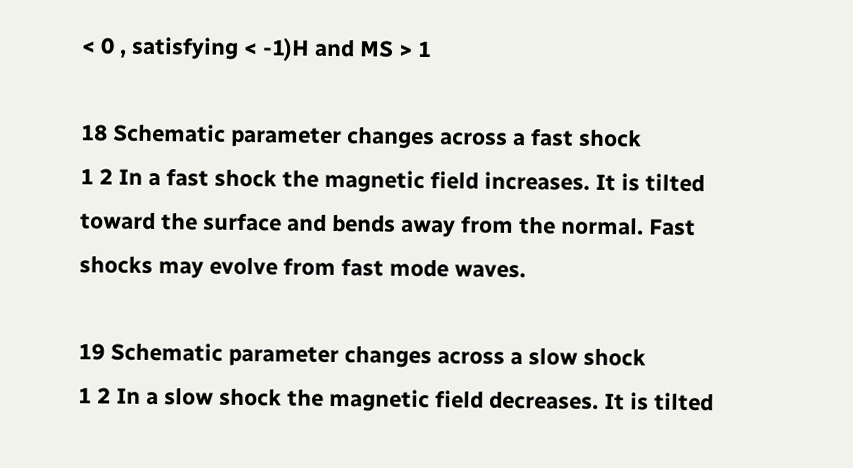< 0 , satisfying < -1)H and MS > 1

18 Schematic parameter changes across a fast shock
1 2 In a fast shock the magnetic field increases. It is tilted toward the surface and bends away from the normal. Fast shocks may evolve from fast mode waves.

19 Schematic parameter changes across a slow shock
1 2 In a slow shock the magnetic field decreases. It is tilted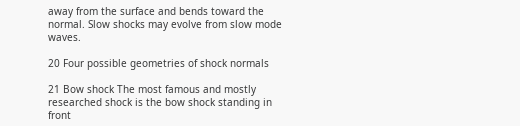away from the surface and bends toward the normal. Slow shocks may evolve from slow mode waves.

20 Four possible geometries of shock normals

21 Bow shock The most famous and mostly researched shock is the bow shock standing in front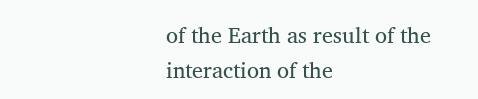of the Earth as result of the interaction of the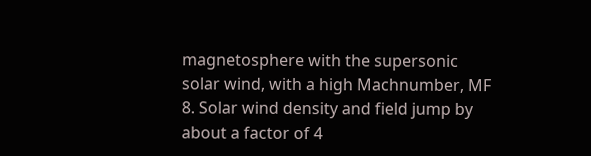magnetosphere with the supersonic solar wind, with a high Machnumber, MF 8. Solar wind density and field jump by about a factor of 4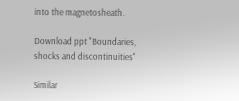into the magnetosheath.

Download ppt "Boundaries, shocks and discontinuities"

Similar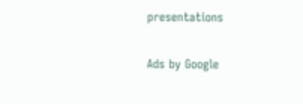presentations

Ads by Google